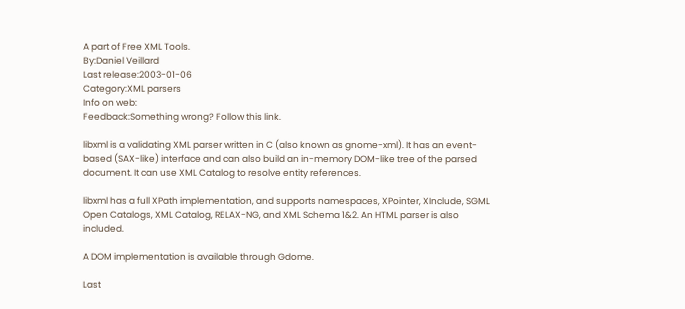A part of Free XML Tools.
By:Daniel Veillard
Last release:2003-01-06
Category:XML parsers
Info on web:
Feedback:Something wrong? Follow this link.

libxml is a validating XML parser written in C (also known as gnome-xml). It has an event-based (SAX-like) interface and can also build an in-memory DOM-like tree of the parsed document. It can use XML Catalog to resolve entity references.

libxml has a full XPath implementation, and supports namespaces, XPointer, XInclude, SGML Open Catalogs, XML Catalog, RELAX-NG, and XML Schema 1&2. An HTML parser is also included.

A DOM implementation is available through Gdome.

Last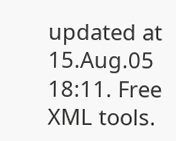updated at 15.Aug.05 18:11. Free XML tools.